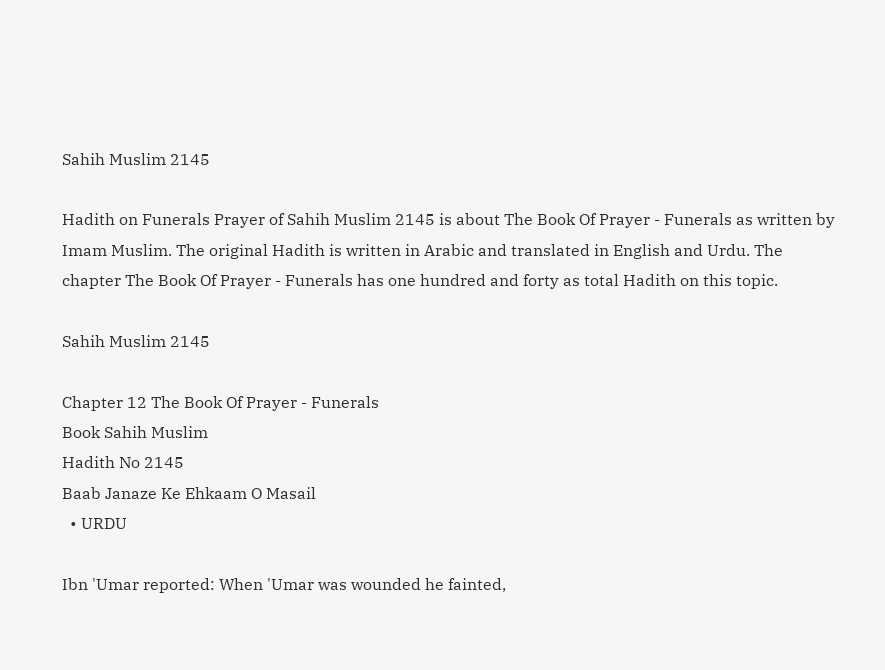Sahih Muslim 2145

Hadith on Funerals Prayer of Sahih Muslim 2145 is about The Book Of Prayer - Funerals as written by Imam Muslim. The original Hadith is written in Arabic and translated in English and Urdu. The chapter The Book Of Prayer - Funerals has one hundred and forty as total Hadith on this topic.

Sahih Muslim 2145

Chapter 12 The Book Of Prayer - Funerals
Book Sahih Muslim
Hadith No 2145
Baab Janaze Ke Ehkaam O Masail
  • URDU

Ibn 'Umar reported: When 'Umar was wounded he fainted,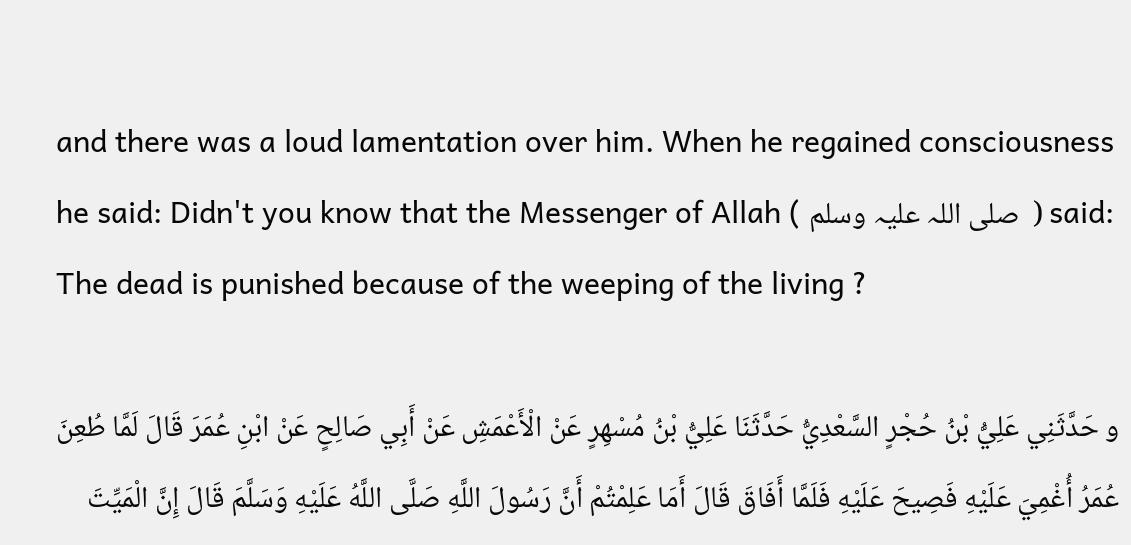and there was a loud lamentation over him. When he regained consciousness he said: Didn't you know that the Messenger of Allah ( صلی ‌اللہ ‌علیہ ‌وسلم ‌ ) said: The dead is punished because of the weeping of the living ?

و حَدَّثَنِي عَلِيُّ بْنُ حُجْرٍ السَّعْدِيُّ حَدَّثَنَا عَلِيُّ بْنُ مُسْهِرٍ عَنْ الْأَعْمَشِ عَنْ أَبِي صَالِحٍ عَنْ ابْنِ عُمَرَ قَالَ لَمَّا طُعِنَ عُمَرُ أُغْمِيَ عَلَيْهِ فَصِيحَ عَلَيْهِ فَلَمَّا أَفَاقَ قَالَ أَمَا عَلِمْتُمْ أَنَّ رَسُولَ اللَّهِ صَلَّى اللَّهُ عَلَيْهِ وَسَلَّمَ قَالَ إِنَّ الْمَيِّتَ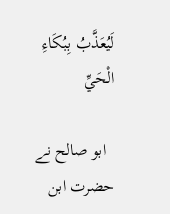لَيُعَذَّبُ بِبُكَاءِ الْحَيِّ

  ابو صالح نے حضرت ابن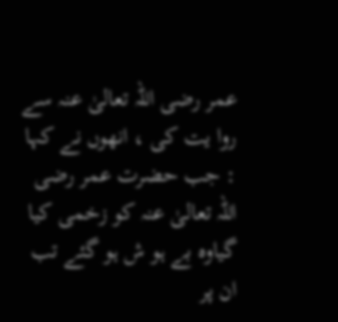عمر رضی اللہ تعالیٰ عنہ سے روا یت کی ، انھوں نے کہا : جب حضرت عمر رضی اللہ تعالیٰ عنہ کو زخمی کیا گیاوہ بے ہو ش ہو گئے تب ان پر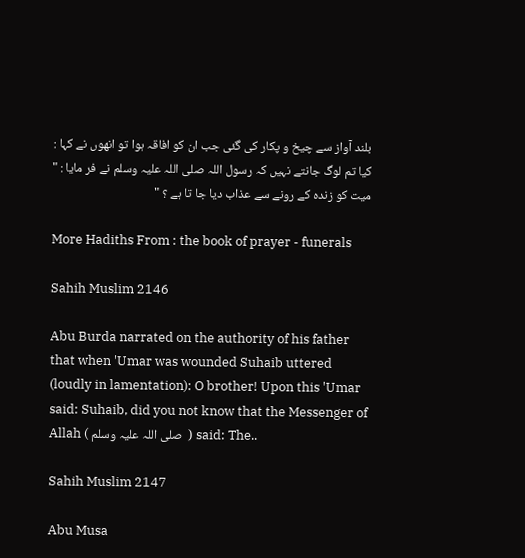بلند آواز سے چیخ و پکار کی گئی جب ان کو افاقہ ہوا تو انھوں نے کہا : کیا تم لوگ جانتے نہیں کہ رسول اللہ صلی اللہ علیہ وسلم نے فر مایا : " میت کو زندہ کے رونے سے عذاب دیا جا تا ہے ؟ "

More Hadiths From : the book of prayer - funerals

Sahih Muslim 2146

Abu Burda narrated on the authority of his father that when 'Umar was wounded Suhaib uttered (loudly in lamentation): O brother! Upon this 'Umar said: Suhaib, did you not know that the Messenger of Allah ( صلی ‌اللہ ‌علیہ ‌وسلم ‌ ) said: The..

Sahih Muslim 2147

Abu Musa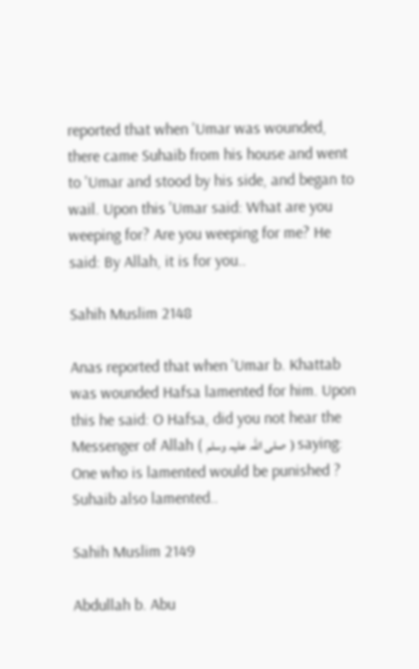reported that when 'Umar was wounded, there came Suhaib from his house and went to 'Umar and stood by his side, and began to wail. Upon this 'Umar said: What are you weeping for? Are you weeping for me? He said: By Allah, it is for you..

Sahih Muslim 2148

Anas reported that when 'Umar b. Khattab was wounded Hafsa lamented for him. Upon this he said: O Hafsa, did you not hear the Messenger of Allah ( صلی ‌اللہ ‌علیہ ‌وسلم ‌ ) saying: One who is lamented would be punished ? Suhaib also lamented..

Sahih Muslim 2149

Abdullah b. Abu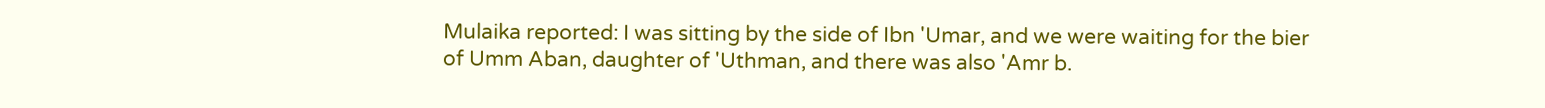Mulaika reported: I was sitting by the side of Ibn 'Umar, and we were waiting for the bier of Umm Aban, daughter of 'Uthman, and there was also 'Amr b.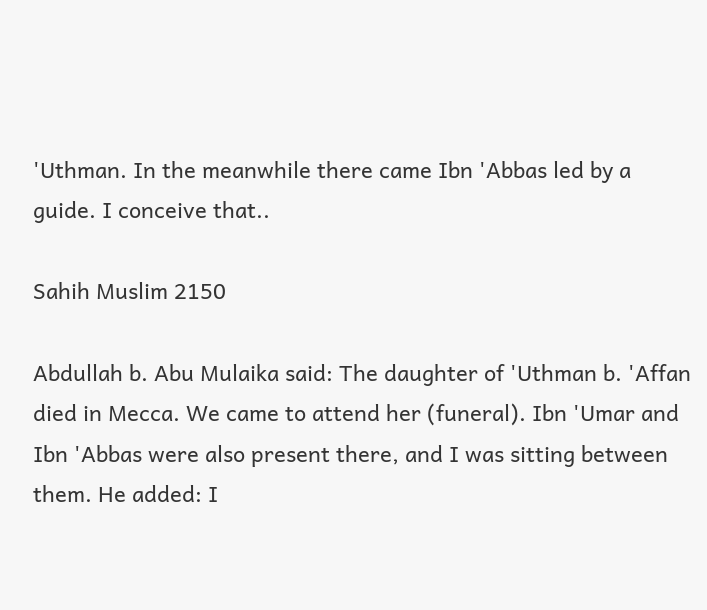'Uthman. In the meanwhile there came Ibn 'Abbas led by a guide. I conceive that..

Sahih Muslim 2150

Abdullah b. Abu Mulaika said: The daughter of 'Uthman b. 'Affan died in Mecca. We came to attend her (funeral). Ibn 'Umar and Ibn 'Abbas were also present there, and I was sitting between them. He added: I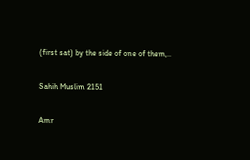(first sat) by the side of one of them,..

Sahih Muslim 2151

Amr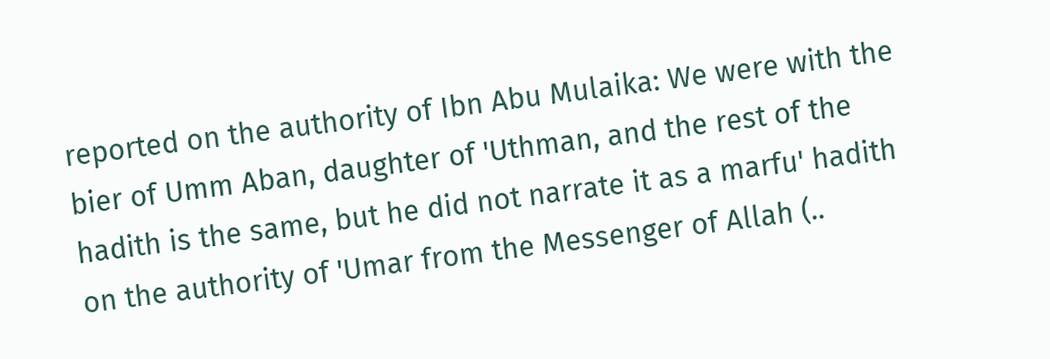reported on the authority of Ibn Abu Mulaika: We were with the bier of Umm Aban, daughter of 'Uthman, and the rest of the hadith is the same, but he did not narrate it as a marfu' hadith on the authority of 'Umar from the Messenger of Allah (..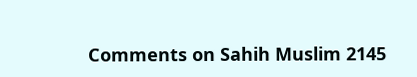Comments on Sahih Muslim 2145